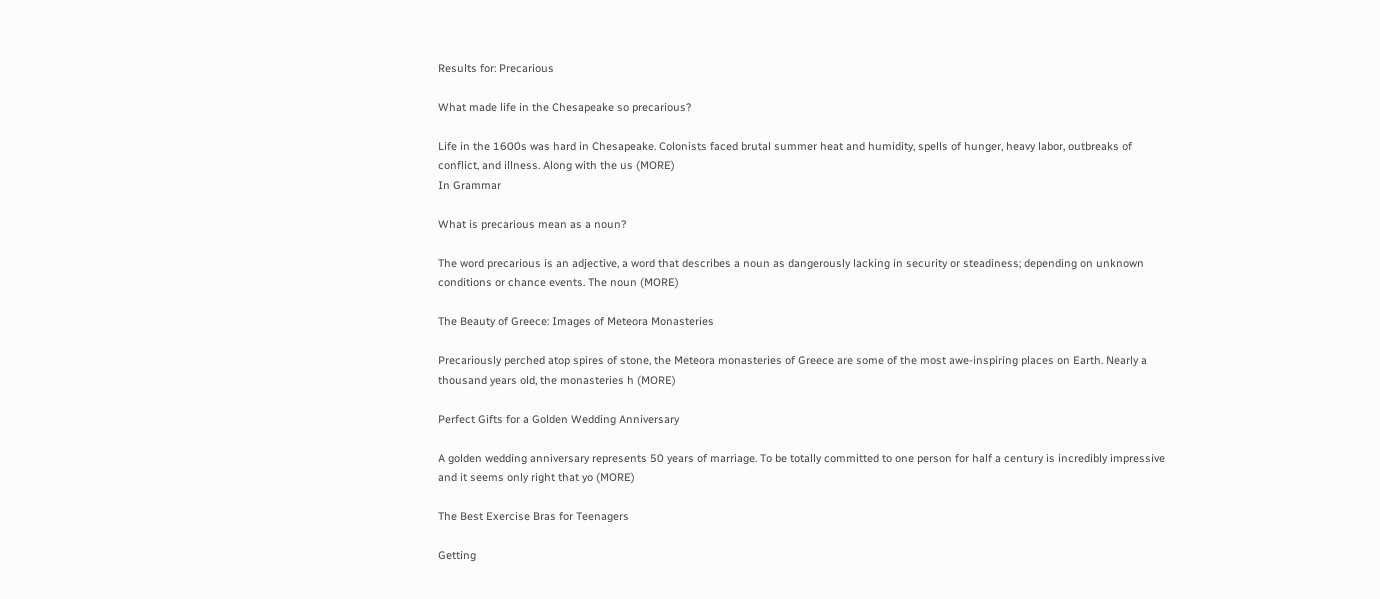Results for: Precarious

What made life in the Chesapeake so precarious?

Life in the 1600s was hard in Chesapeake. Colonists faced brutal summer heat and humidity, spells of hunger, heavy labor, outbreaks of conflict, and illness. Along with the us (MORE)
In Grammar

What is precarious mean as a noun?

The word precarious is an adjective, a word that describes a noun as dangerously lacking in security or steadiness; depending on unknown conditions or chance events. The noun (MORE)

The Beauty of Greece: Images of Meteora Monasteries

Precariously perched atop spires of stone, the Meteora monasteries of Greece are some of the most awe-inspiring places on Earth. Nearly a thousand years old, the monasteries h (MORE)

Perfect Gifts for a Golden Wedding Anniversary

A golden wedding anniversary represents 50 years of marriage. To be totally committed to one person for half a century is incredibly impressive and it seems only right that yo (MORE)

The Best Exercise Bras for Teenagers

Getting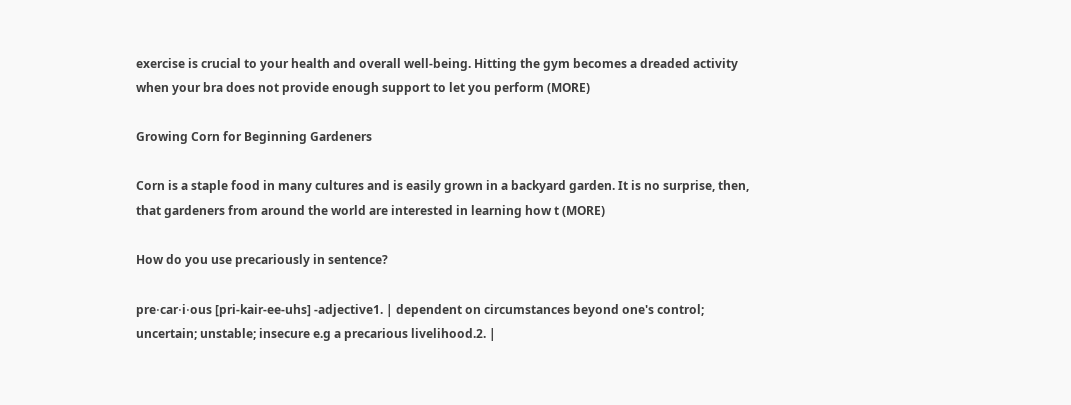exercise is crucial to your health and overall well-being. Hitting the gym becomes a dreaded activity when your bra does not provide enough support to let you perform (MORE)

Growing Corn for Beginning Gardeners

Corn is a staple food in many cultures and is easily grown in a backyard garden. It is no surprise, then, that gardeners from around the world are interested in learning how t (MORE)

How do you use precariously in sentence?

pre⋅car⋅i⋅ous [pri-kair-ee-uhs] -adjective1. | dependent on circumstances beyond one's control; uncertain; unstable; insecure e.g a precarious livelihood.2. |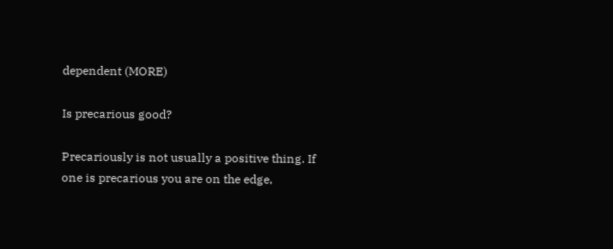dependent (MORE)

Is precarious good?

Precariously is not usually a positive thing. If one is precarious you are on the edge,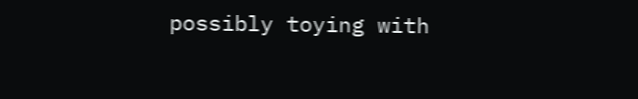possibly toying with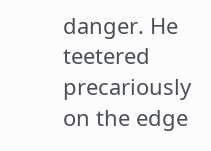danger. He teetered precariously on the edge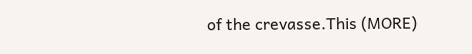of the crevasse.This (MORE)